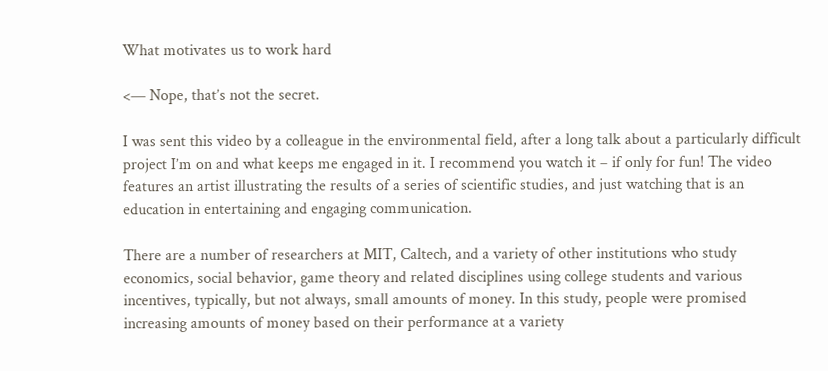What motivates us to work hard

<— Nope, that’s not the secret.

I was sent this video by a colleague in the environmental field, after a long talk about a particularly difficult project I’m on and what keeps me engaged in it. I recommend you watch it – if only for fun! The video features an artist illustrating the results of a series of scientific studies, and just watching that is an education in entertaining and engaging communication.

There are a number of researchers at MIT, Caltech, and a variety of other institutions who study economics, social behavior, game theory and related disciplines using college students and various incentives, typically, but not always, small amounts of money. In this study, people were promised increasing amounts of money based on their performance at a variety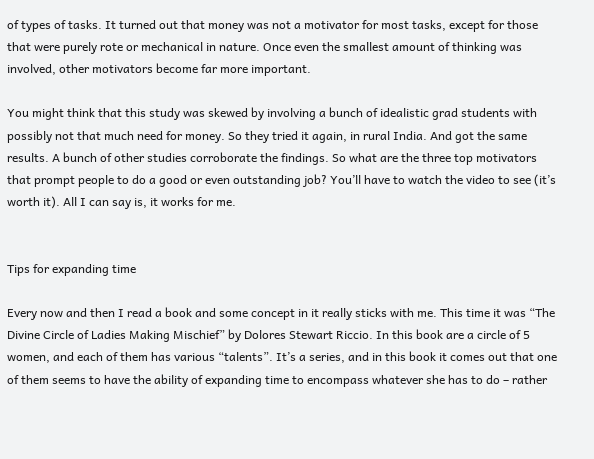of types of tasks. It turned out that money was not a motivator for most tasks, except for those that were purely rote or mechanical in nature. Once even the smallest amount of thinking was involved, other motivators become far more important.

You might think that this study was skewed by involving a bunch of idealistic grad students with possibly not that much need for money. So they tried it again, in rural India. And got the same results. A bunch of other studies corroborate the findings. So what are the three top motivators that prompt people to do a good or even outstanding job? You’ll have to watch the video to see (it’s worth it). All I can say is, it works for me.


Tips for expanding time

Every now and then I read a book and some concept in it really sticks with me. This time it was “The Divine Circle of Ladies Making Mischief” by Dolores Stewart Riccio. In this book are a circle of 5 women, and each of them has various “talents”. It’s a series, and in this book it comes out that one of them seems to have the ability of expanding time to encompass whatever she has to do – rather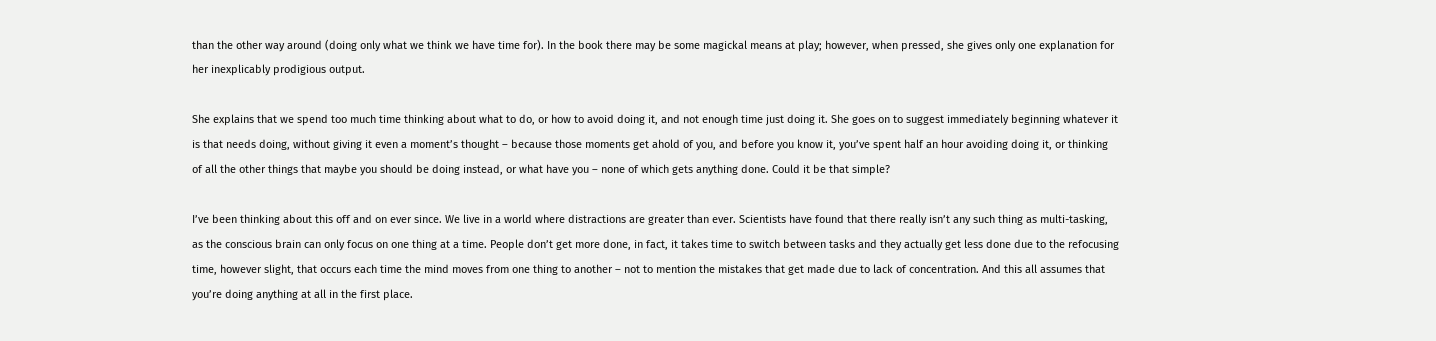than the other way around (doing only what we think we have time for). In the book there may be some magickal means at play; however, when pressed, she gives only one explanation for her inexplicably prodigious output.

She explains that we spend too much time thinking about what to do, or how to avoid doing it, and not enough time just doing it. She goes on to suggest immediately beginning whatever it is that needs doing, without giving it even a moment’s thought – because those moments get ahold of you, and before you know it, you’ve spent half an hour avoiding doing it, or thinking of all the other things that maybe you should be doing instead, or what have you – none of which gets anything done. Could it be that simple?

I’ve been thinking about this off and on ever since. We live in a world where distractions are greater than ever. Scientists have found that there really isn’t any such thing as multi-tasking, as the conscious brain can only focus on one thing at a time. People don’t get more done, in fact, it takes time to switch between tasks and they actually get less done due to the refocusing time, however slight, that occurs each time the mind moves from one thing to another – not to mention the mistakes that get made due to lack of concentration. And this all assumes that you’re doing anything at all in the first place.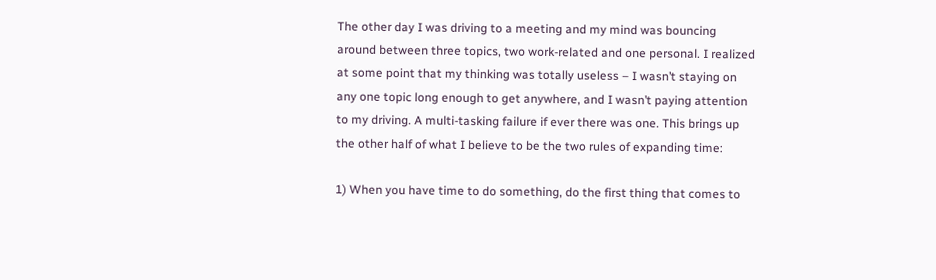The other day I was driving to a meeting and my mind was bouncing around between three topics, two work-related and one personal. I realized at some point that my thinking was totally useless – I wasn’t staying on any one topic long enough to get anywhere, and I wasn’t paying attention to my driving. A multi-tasking failure if ever there was one. This brings up the other half of what I believe to be the two rules of expanding time:

1) When you have time to do something, do the first thing that comes to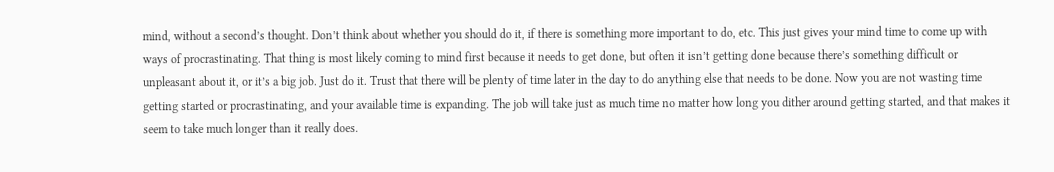mind, without a second’s thought. Don’t think about whether you should do it, if there is something more important to do, etc. This just gives your mind time to come up with ways of procrastinating. That thing is most likely coming to mind first because it needs to get done, but often it isn’t getting done because there’s something difficult or unpleasant about it, or it’s a big job. Just do it. Trust that there will be plenty of time later in the day to do anything else that needs to be done. Now you are not wasting time getting started or procrastinating, and your available time is expanding. The job will take just as much time no matter how long you dither around getting started, and that makes it seem to take much longer than it really does.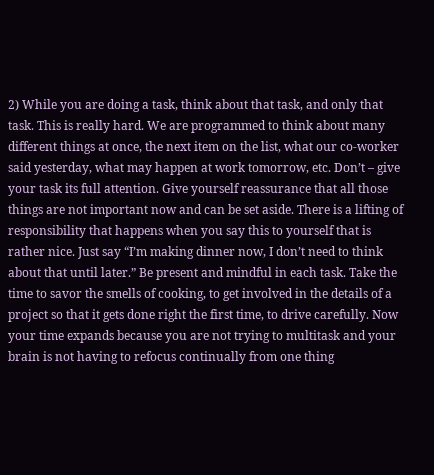2) While you are doing a task, think about that task, and only that task. This is really hard. We are programmed to think about many different things at once, the next item on the list, what our co-worker said yesterday, what may happen at work tomorrow, etc. Don’t – give your task its full attention. Give yourself reassurance that all those things are not important now and can be set aside. There is a lifting of responsibility that happens when you say this to yourself that is rather nice. Just say “I’m making dinner now, I don’t need to think about that until later.” Be present and mindful in each task. Take the time to savor the smells of cooking, to get involved in the details of a project so that it gets done right the first time, to drive carefully. Now your time expands because you are not trying to multitask and your brain is not having to refocus continually from one thing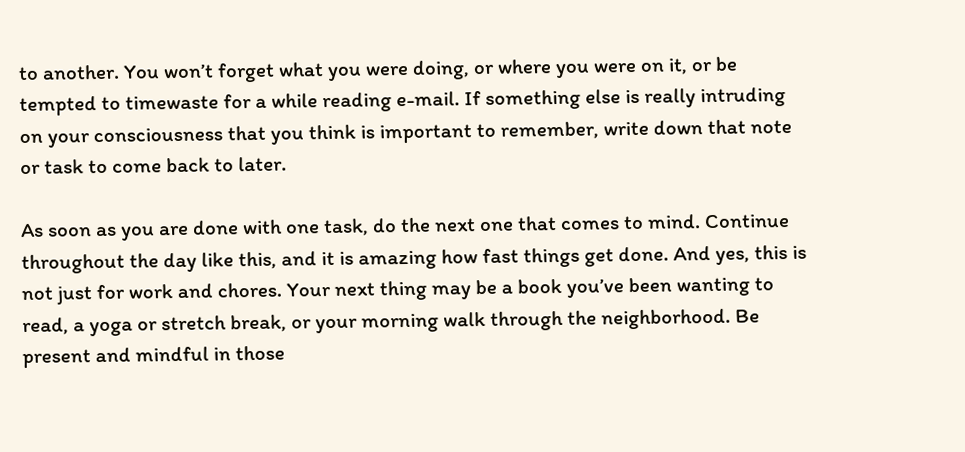to another. You won’t forget what you were doing, or where you were on it, or be tempted to timewaste for a while reading e-mail. If something else is really intruding on your consciousness that you think is important to remember, write down that note or task to come back to later.

As soon as you are done with one task, do the next one that comes to mind. Continue throughout the day like this, and it is amazing how fast things get done. And yes, this is not just for work and chores. Your next thing may be a book you’ve been wanting to read, a yoga or stretch break, or your morning walk through the neighborhood. Be present and mindful in those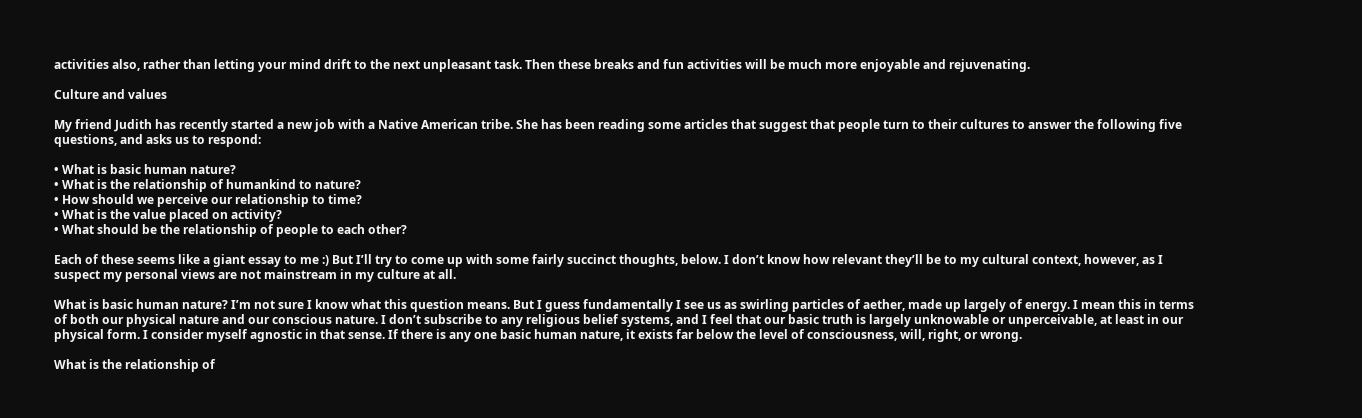activities also, rather than letting your mind drift to the next unpleasant task. Then these breaks and fun activities will be much more enjoyable and rejuvenating.

Culture and values

My friend Judith has recently started a new job with a Native American tribe. She has been reading some articles that suggest that people turn to their cultures to answer the following five questions, and asks us to respond:

• What is basic human nature?
• What is the relationship of humankind to nature?
• How should we perceive our relationship to time?
• What is the value placed on activity?
• What should be the relationship of people to each other?

Each of these seems like a giant essay to me :) But I’ll try to come up with some fairly succinct thoughts, below. I don’t know how relevant they’ll be to my cultural context, however, as I suspect my personal views are not mainstream in my culture at all.

What is basic human nature? I’m not sure I know what this question means. But I guess fundamentally I see us as swirling particles of aether, made up largely of energy. I mean this in terms of both our physical nature and our conscious nature. I don’t subscribe to any religious belief systems, and I feel that our basic truth is largely unknowable or unperceivable, at least in our physical form. I consider myself agnostic in that sense. If there is any one basic human nature, it exists far below the level of consciousness, will, right, or wrong.

What is the relationship of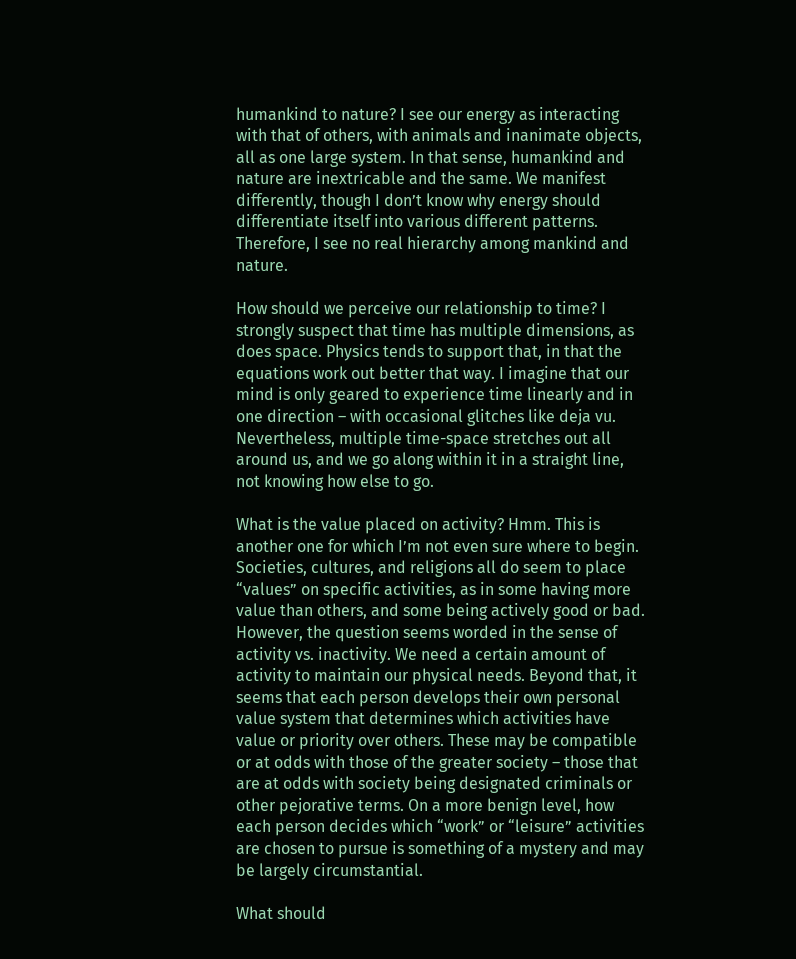humankind to nature? I see our energy as interacting with that of others, with animals and inanimate objects, all as one large system. In that sense, humankind and nature are inextricable and the same. We manifest differently, though I don’t know why energy should differentiate itself into various different patterns. Therefore, I see no real hierarchy among mankind and nature.

How should we perceive our relationship to time? I strongly suspect that time has multiple dimensions, as does space. Physics tends to support that, in that the equations work out better that way. I imagine that our mind is only geared to experience time linearly and in one direction – with occasional glitches like deja vu. Nevertheless, multiple time-space stretches out all around us, and we go along within it in a straight line, not knowing how else to go.

What is the value placed on activity? Hmm. This is another one for which I’m not even sure where to begin. Societies, cultures, and religions all do seem to place “values” on specific activities, as in some having more value than others, and some being actively good or bad. However, the question seems worded in the sense of activity vs. inactivity. We need a certain amount of activity to maintain our physical needs. Beyond that, it seems that each person develops their own personal value system that determines which activities have value or priority over others. These may be compatible or at odds with those of the greater society – those that are at odds with society being designated criminals or other pejorative terms. On a more benign level, how each person decides which “work” or “leisure” activities are chosen to pursue is something of a mystery and may be largely circumstantial.

What should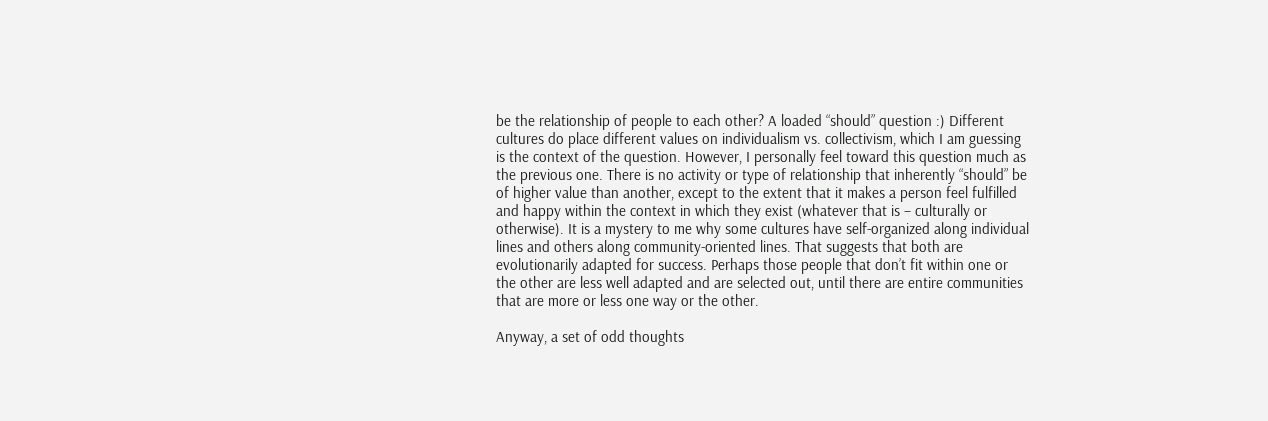be the relationship of people to each other? A loaded “should” question :) Different cultures do place different values on individualism vs. collectivism, which I am guessing is the context of the question. However, I personally feel toward this question much as the previous one. There is no activity or type of relationship that inherently “should” be of higher value than another, except to the extent that it makes a person feel fulfilled and happy within the context in which they exist (whatever that is – culturally or otherwise). It is a mystery to me why some cultures have self-organized along individual lines and others along community-oriented lines. That suggests that both are evolutionarily adapted for success. Perhaps those people that don’t fit within one or the other are less well adapted and are selected out, until there are entire communities that are more or less one way or the other.

Anyway, a set of odd thoughts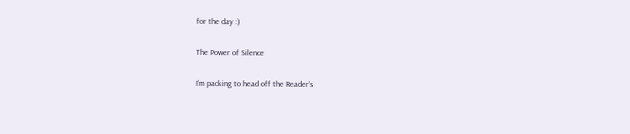for the day :)

The Power of Silence

I’m packing to head off the Reader’s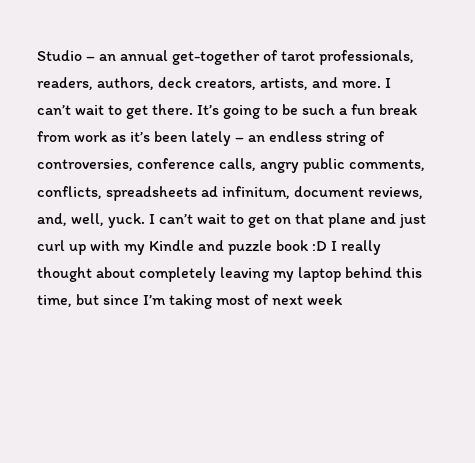Studio – an annual get-together of tarot professionals, readers, authors, deck creators, artists, and more. I can’t wait to get there. It’s going to be such a fun break from work as it’s been lately – an endless string of controversies, conference calls, angry public comments, conflicts, spreadsheets ad infinitum, document reviews, and, well, yuck. I can’t wait to get on that plane and just curl up with my Kindle and puzzle book :D I really thought about completely leaving my laptop behind this time, but since I’m taking most of next week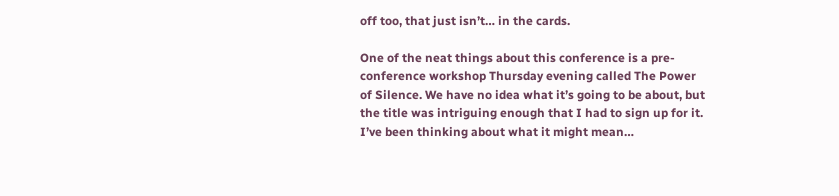off too, that just isn’t… in the cards.

One of the neat things about this conference is a pre-conference workshop Thursday evening called The Power of Silence. We have no idea what it’s going to be about, but the title was intriguing enough that I had to sign up for it. I’ve been thinking about what it might mean…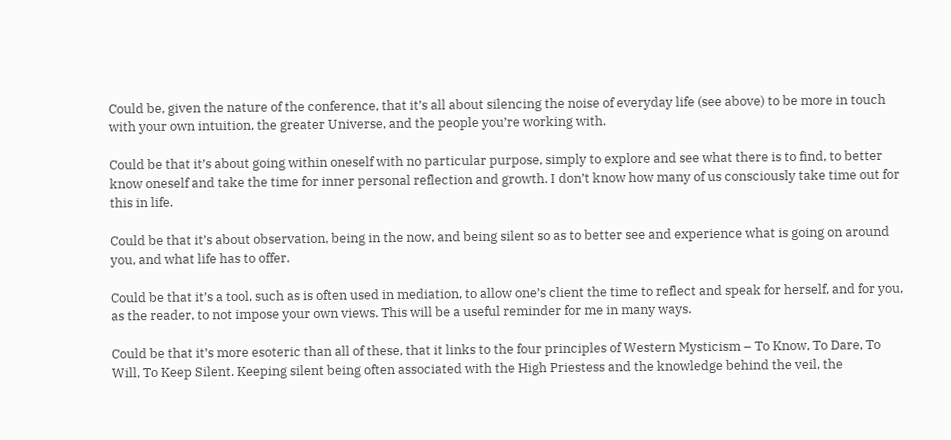Could be, given the nature of the conference, that it’s all about silencing the noise of everyday life (see above) to be more in touch with your own intuition, the greater Universe, and the people you’re working with.

Could be that it’s about going within oneself with no particular purpose, simply to explore and see what there is to find, to better know oneself and take the time for inner personal reflection and growth. I don’t know how many of us consciously take time out for this in life.

Could be that it’s about observation, being in the now, and being silent so as to better see and experience what is going on around you, and what life has to offer.

Could be that it’s a tool, such as is often used in mediation, to allow one’s client the time to reflect and speak for herself, and for you, as the reader, to not impose your own views. This will be a useful reminder for me in many ways.

Could be that it’s more esoteric than all of these, that it links to the four principles of Western Mysticism – To Know, To Dare, To Will, To Keep Silent. Keeping silent being often associated with the High Priestess and the knowledge behind the veil, the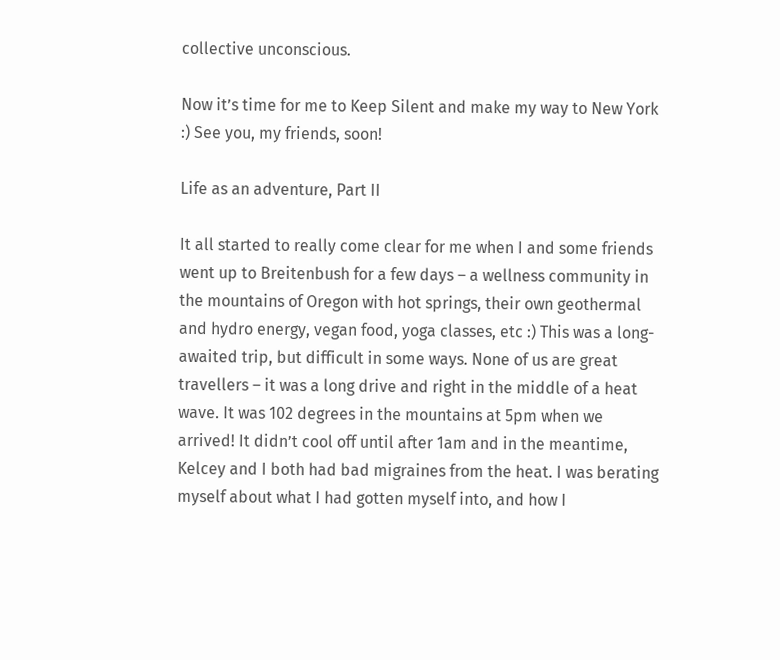collective unconscious.

Now it’s time for me to Keep Silent and make my way to New York :) See you, my friends, soon!

Life as an adventure, Part II

It all started to really come clear for me when I and some friends went up to Breitenbush for a few days – a wellness community in the mountains of Oregon with hot springs, their own geothermal and hydro energy, vegan food, yoga classes, etc :) This was a long-awaited trip, but difficult in some ways. None of us are great travellers – it was a long drive and right in the middle of a heat wave. It was 102 degrees in the mountains at 5pm when we arrived! It didn’t cool off until after 1am and in the meantime, Kelcey and I both had bad migraines from the heat. I was berating myself about what I had gotten myself into, and how I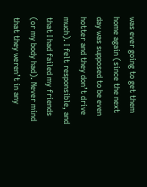was ever going to get them home again (since the next day was supposed to be even hotter and they don’t drive much). I felt responsible, and that I had failed my friends (or my body had). Never mind that they weren’t in any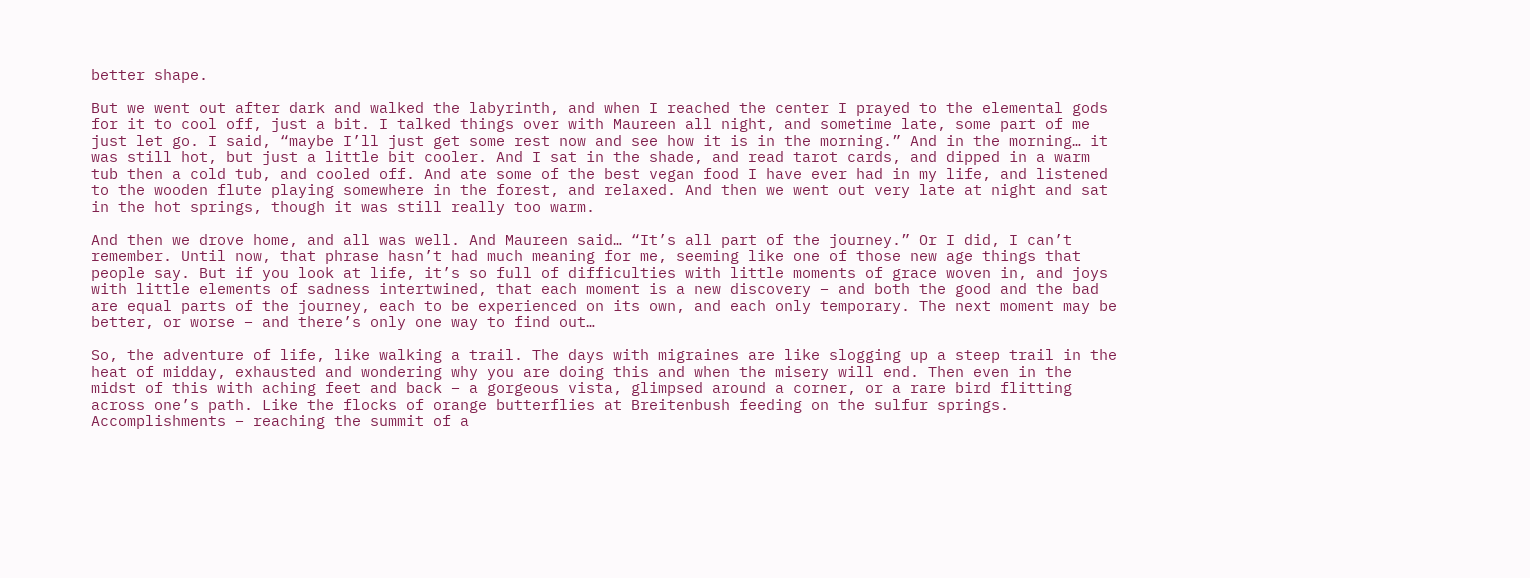better shape.

But we went out after dark and walked the labyrinth, and when I reached the center I prayed to the elemental gods for it to cool off, just a bit. I talked things over with Maureen all night, and sometime late, some part of me just let go. I said, “maybe I’ll just get some rest now and see how it is in the morning.” And in the morning… it was still hot, but just a little bit cooler. And I sat in the shade, and read tarot cards, and dipped in a warm tub then a cold tub, and cooled off. And ate some of the best vegan food I have ever had in my life, and listened to the wooden flute playing somewhere in the forest, and relaxed. And then we went out very late at night and sat in the hot springs, though it was still really too warm.

And then we drove home, and all was well. And Maureen said… “It’s all part of the journey.” Or I did, I can’t remember. Until now, that phrase hasn’t had much meaning for me, seeming like one of those new age things that people say. But if you look at life, it’s so full of difficulties with little moments of grace woven in, and joys with little elements of sadness intertwined, that each moment is a new discovery – and both the good and the bad are equal parts of the journey, each to be experienced on its own, and each only temporary. The next moment may be better, or worse – and there’s only one way to find out…

So, the adventure of life, like walking a trail. The days with migraines are like slogging up a steep trail in the heat of midday, exhausted and wondering why you are doing this and when the misery will end. Then even in the midst of this with aching feet and back – a gorgeous vista, glimpsed around a corner, or a rare bird flitting across one’s path. Like the flocks of orange butterflies at Breitenbush feeding on the sulfur springs. Accomplishments – reaching the summit of a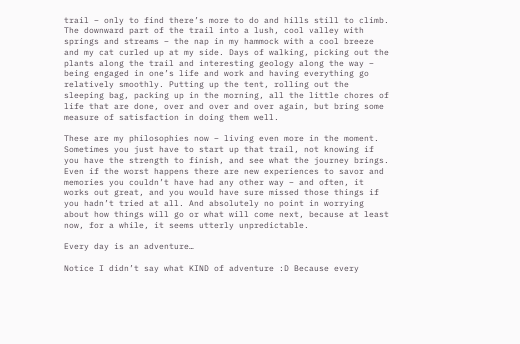trail – only to find there’s more to do and hills still to climb. The downward part of the trail into a lush, cool valley with springs and streams – the nap in my hammock with a cool breeze and my cat curled up at my side. Days of walking, picking out the plants along the trail and interesting geology along the way – being engaged in one’s life and work and having everything go relatively smoothly. Putting up the tent, rolling out the sleeping bag, packing up in the morning, all the little chores of life that are done, over and over and over again, but bring some measure of satisfaction in doing them well.

These are my philosophies now – living even more in the moment. Sometimes you just have to start up that trail, not knowing if you have the strength to finish, and see what the journey brings. Even if the worst happens there are new experiences to savor and memories you couldn’t have had any other way – and often, it works out great, and you would have sure missed those things if you hadn’t tried at all. And absolutely no point in worrying about how things will go or what will come next, because at least now, for a while, it seems utterly unpredictable.

Every day is an adventure…

Notice I didn’t say what KIND of adventure :D Because every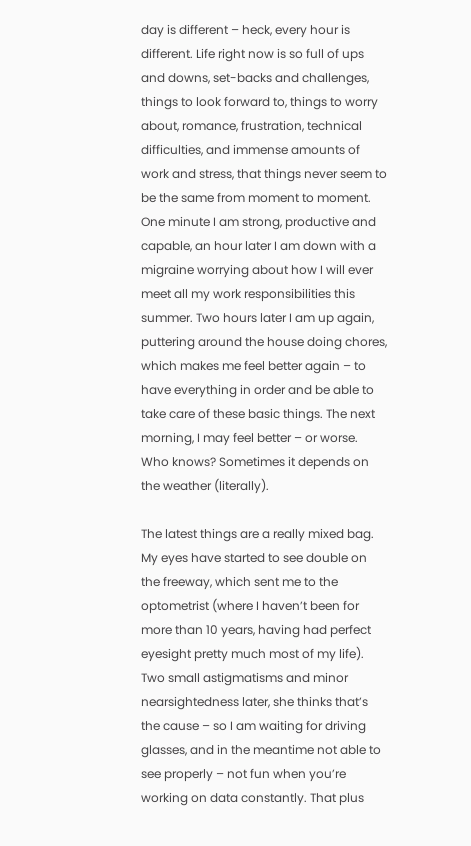day is different – heck, every hour is different. Life right now is so full of ups and downs, set-backs and challenges, things to look forward to, things to worry about, romance, frustration, technical difficulties, and immense amounts of work and stress, that things never seem to be the same from moment to moment. One minute I am strong, productive and capable, an hour later I am down with a migraine worrying about how I will ever meet all my work responsibilities this summer. Two hours later I am up again, puttering around the house doing chores, which makes me feel better again – to have everything in order and be able to take care of these basic things. The next morning, I may feel better – or worse. Who knows? Sometimes it depends on the weather (literally).

The latest things are a really mixed bag. My eyes have started to see double on the freeway, which sent me to the optometrist (where I haven’t been for more than 10 years, having had perfect eyesight pretty much most of my life). Two small astigmatisms and minor nearsightedness later, she thinks that’s the cause – so I am waiting for driving glasses, and in the meantime not able to see properly – not fun when you’re working on data constantly. That plus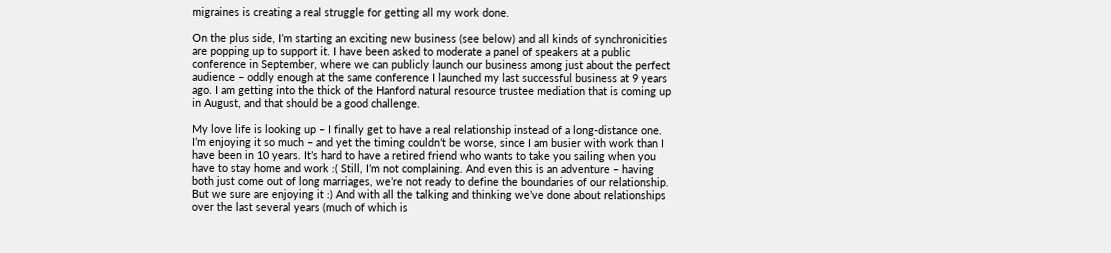migraines is creating a real struggle for getting all my work done.

On the plus side, I’m starting an exciting new business (see below) and all kinds of synchronicities are popping up to support it. I have been asked to moderate a panel of speakers at a public conference in September, where we can publicly launch our business among just about the perfect audience – oddly enough at the same conference I launched my last successful business at 9 years ago. I am getting into the thick of the Hanford natural resource trustee mediation that is coming up in August, and that should be a good challenge.

My love life is looking up – I finally get to have a real relationship instead of a long-distance one. I’m enjoying it so much – and yet the timing couldn’t be worse, since I am busier with work than I have been in 10 years. It’s hard to have a retired friend who wants to take you sailing when you have to stay home and work :( Still, I’m not complaining. And even this is an adventure – having both just come out of long marriages, we’re not ready to define the boundaries of our relationship. But we sure are enjoying it :) And with all the talking and thinking we’ve done about relationships over the last several years (much of which is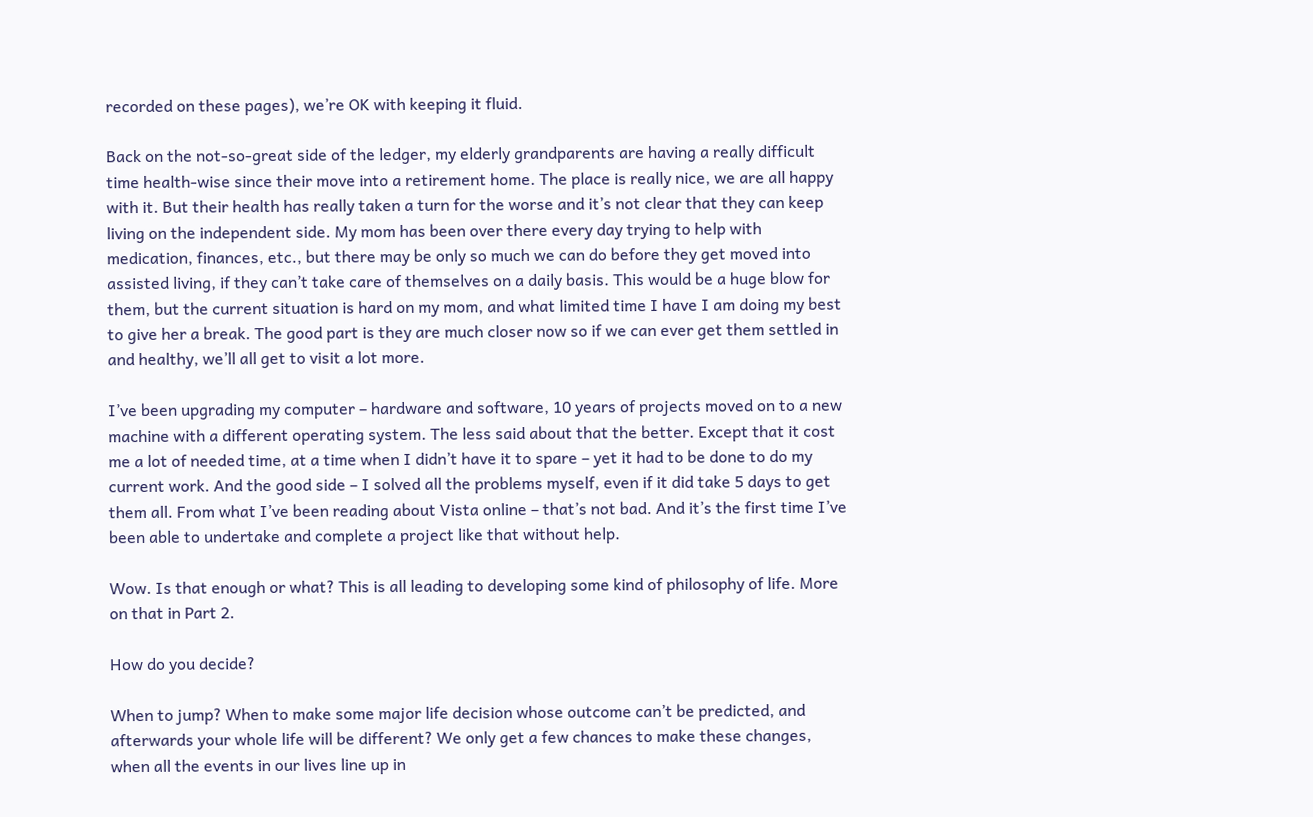recorded on these pages), we’re OK with keeping it fluid.

Back on the not-so-great side of the ledger, my elderly grandparents are having a really difficult time health-wise since their move into a retirement home. The place is really nice, we are all happy with it. But their health has really taken a turn for the worse and it’s not clear that they can keep living on the independent side. My mom has been over there every day trying to help with medication, finances, etc., but there may be only so much we can do before they get moved into assisted living, if they can’t take care of themselves on a daily basis. This would be a huge blow for them, but the current situation is hard on my mom, and what limited time I have I am doing my best to give her a break. The good part is they are much closer now so if we can ever get them settled in and healthy, we’ll all get to visit a lot more.

I’ve been upgrading my computer – hardware and software, 10 years of projects moved on to a new machine with a different operating system. The less said about that the better. Except that it cost me a lot of needed time, at a time when I didn’t have it to spare – yet it had to be done to do my current work. And the good side – I solved all the problems myself, even if it did take 5 days to get them all. From what I’ve been reading about Vista online – that’s not bad. And it’s the first time I’ve been able to undertake and complete a project like that without help.

Wow. Is that enough or what? This is all leading to developing some kind of philosophy of life. More on that in Part 2.

How do you decide?

When to jump? When to make some major life decision whose outcome can’t be predicted, and afterwards your whole life will be different? We only get a few chances to make these changes, when all the events in our lives line up in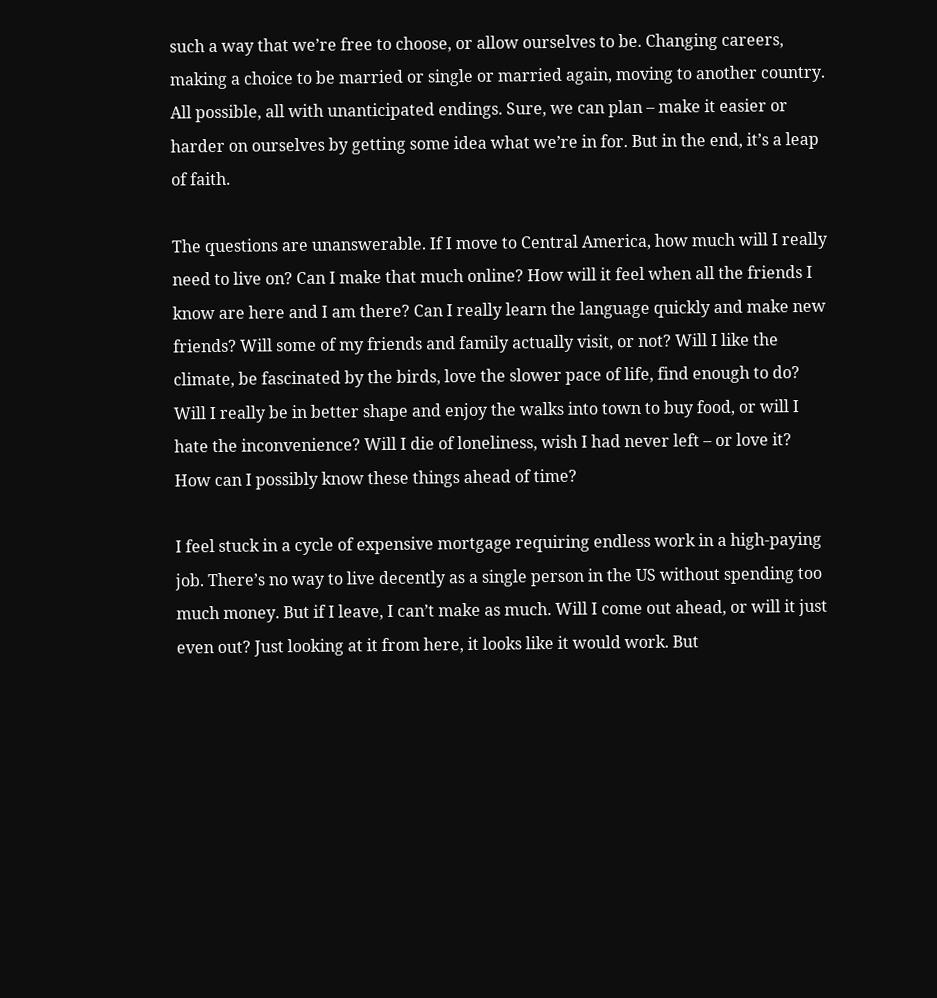such a way that we’re free to choose, or allow ourselves to be. Changing careers, making a choice to be married or single or married again, moving to another country. All possible, all with unanticipated endings. Sure, we can plan – make it easier or harder on ourselves by getting some idea what we’re in for. But in the end, it’s a leap of faith.

The questions are unanswerable. If I move to Central America, how much will I really need to live on? Can I make that much online? How will it feel when all the friends I know are here and I am there? Can I really learn the language quickly and make new friends? Will some of my friends and family actually visit, or not? Will I like the climate, be fascinated by the birds, love the slower pace of life, find enough to do? Will I really be in better shape and enjoy the walks into town to buy food, or will I hate the inconvenience? Will I die of loneliness, wish I had never left – or love it? How can I possibly know these things ahead of time?

I feel stuck in a cycle of expensive mortgage requiring endless work in a high-paying job. There’s no way to live decently as a single person in the US without spending too much money. But if I leave, I can’t make as much. Will I come out ahead, or will it just even out? Just looking at it from here, it looks like it would work. But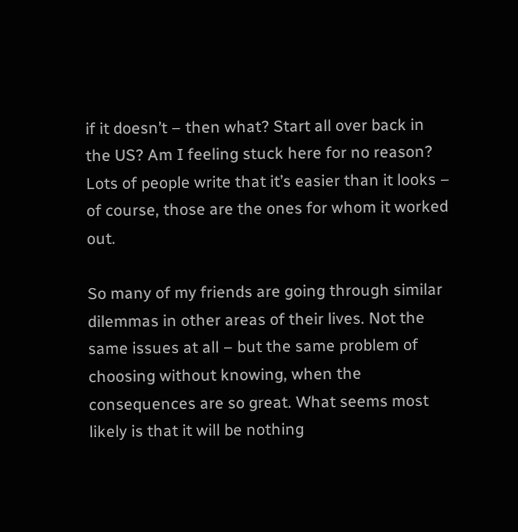if it doesn’t – then what? Start all over back in the US? Am I feeling stuck here for no reason? Lots of people write that it’s easier than it looks – of course, those are the ones for whom it worked out.

So many of my friends are going through similar dilemmas in other areas of their lives. Not the same issues at all – but the same problem of choosing without knowing, when the consequences are so great. What seems most likely is that it will be nothing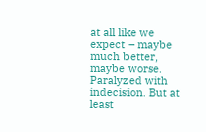at all like we expect – maybe much better, maybe worse. Paralyzed with indecision. But at least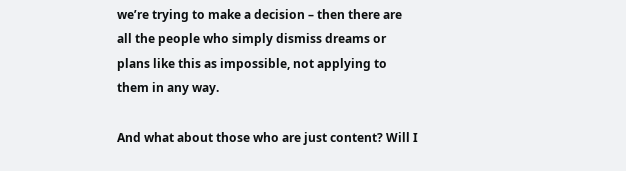we’re trying to make a decision – then there are all the people who simply dismiss dreams or plans like this as impossible, not applying to them in any way.

And what about those who are just content? Will I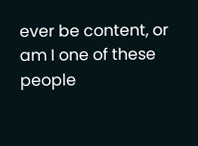ever be content, or am I one of these people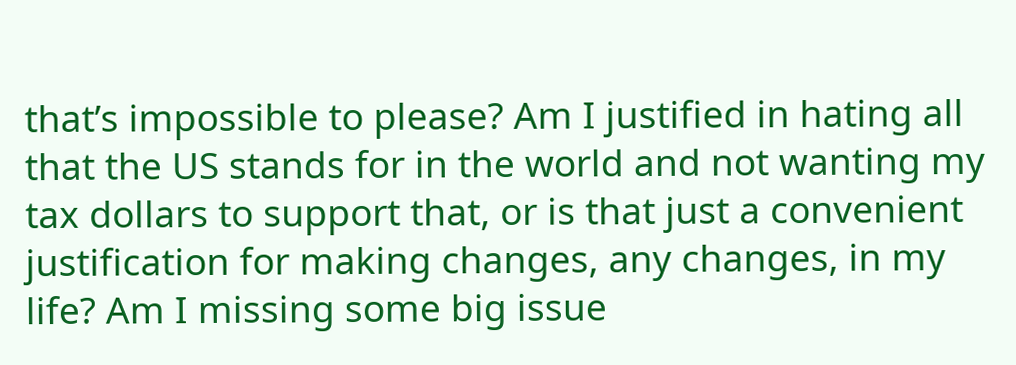that’s impossible to please? Am I justified in hating all that the US stands for in the world and not wanting my tax dollars to support that, or is that just a convenient justification for making changes, any changes, in my life? Am I missing some big issue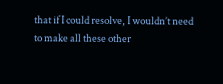that if I could resolve, I wouldn’t need to make all these other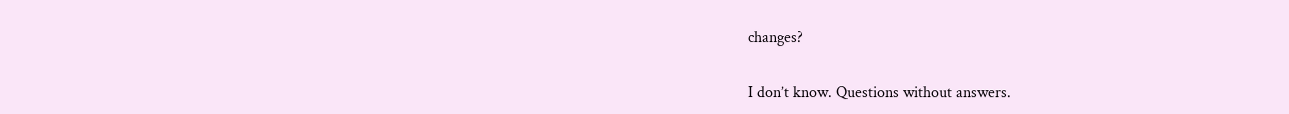changes?

I don’t know. Questions without answers.